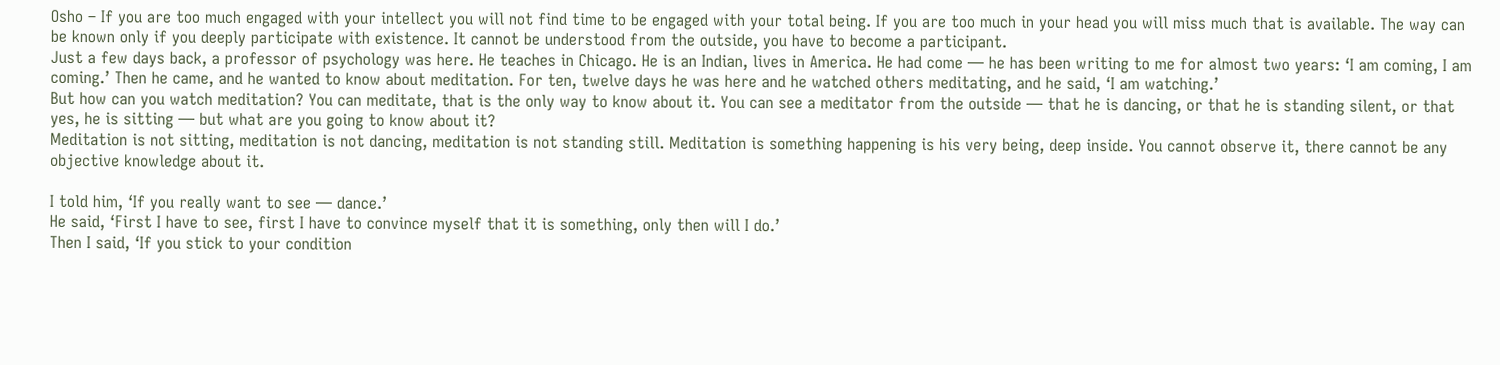Osho – If you are too much engaged with your intellect you will not find time to be engaged with your total being. If you are too much in your head you will miss much that is available. The way can be known only if you deeply participate with existence. It cannot be understood from the outside, you have to become a participant.
Just a few days back, a professor of psychology was here. He teaches in Chicago. He is an Indian, lives in America. He had come — he has been writing to me for almost two years: ‘I am coming, I am coming.’ Then he came, and he wanted to know about meditation. For ten, twelve days he was here and he watched others meditating, and he said, ‘I am watching.’
But how can you watch meditation? You can meditate, that is the only way to know about it. You can see a meditator from the outside — that he is dancing, or that he is standing silent, or that yes, he is sitting — but what are you going to know about it?
Meditation is not sitting, meditation is not dancing, meditation is not standing still. Meditation is something happening is his very being, deep inside. You cannot observe it, there cannot be any objective knowledge about it.

I told him, ‘If you really want to see — dance.’
He said, ‘First I have to see, first I have to convince myself that it is something, only then will I do.’
Then I said, ‘If you stick to your condition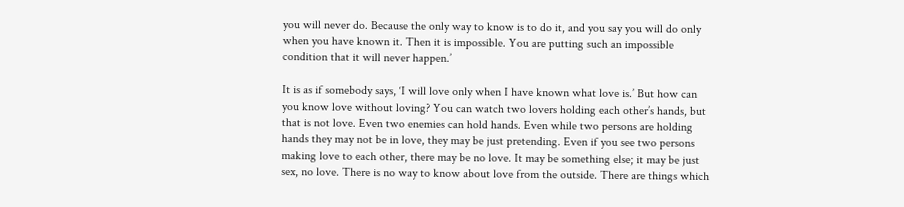you will never do. Because the only way to know is to do it, and you say you will do only when you have known it. Then it is impossible. You are putting such an impossible condition that it will never happen.’

It is as if somebody says, ‘I will love only when I have known what love is.’ But how can you know love without loving? You can watch two lovers holding each other’s hands, but that is not love. Even two enemies can hold hands. Even while two persons are holding hands they may not be in love, they may be just pretending. Even if you see two persons making love to each other, there may be no love. It may be something else; it may be just sex, no love. There is no way to know about love from the outside. There are things which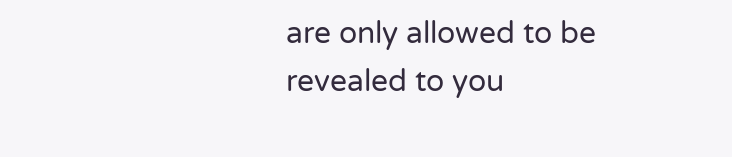are only allowed to be revealed to you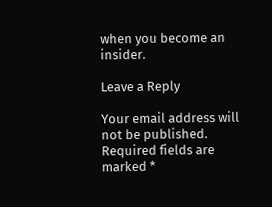when you become an insider.

Leave a Reply

Your email address will not be published. Required fields are marked *